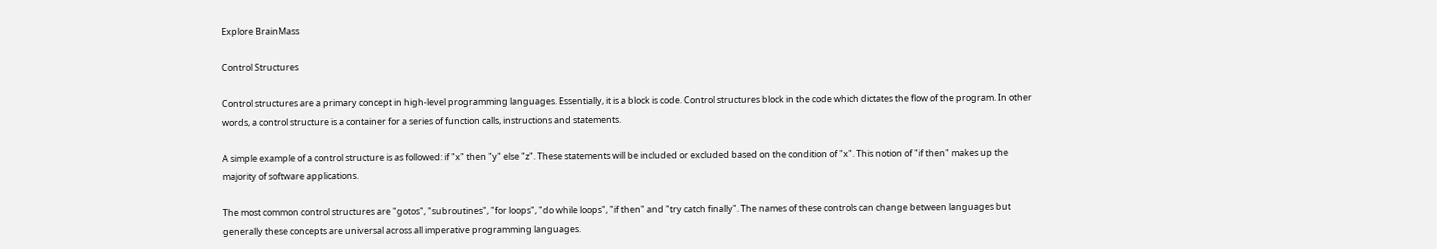Explore BrainMass

Control Structures

Control structures are a primary concept in high-level programming languages. Essentially, it is a block is code. Control structures block in the code which dictates the flow of the program. In other words, a control structure is a container for a series of function calls, instructions and statements.

A simple example of a control structure is as followed: if "x" then "y" else "z". These statements will be included or excluded based on the condition of "x". This notion of "if then" makes up the majority of software applications.

The most common control structures are "gotos", "subroutines", "for loops", "do while loops", "if then" and "try catch finally". The names of these controls can change between languages but generally these concepts are universal across all imperative programming languages.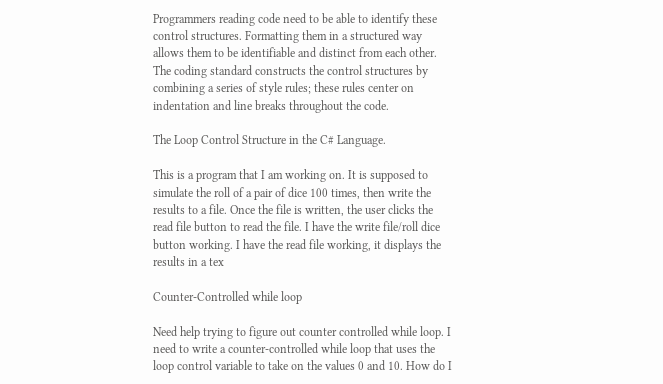Programmers reading code need to be able to identify these control structures. Formatting them in a structured way allows them to be identifiable and distinct from each other. The coding standard constructs the control structures by combining a series of style rules; these rules center on indentation and line breaks throughout the code.

The Loop Control Structure in the C# Language.

This is a program that I am working on. It is supposed to simulate the roll of a pair of dice 100 times, then write the results to a file. Once the file is written, the user clicks the read file button to read the file. I have the write file/roll dice button working. I have the read file working, it displays the results in a tex

Counter-Controlled while loop

Need help trying to figure out counter controlled while loop. I need to write a counter-controlled while loop that uses the loop control variable to take on the values 0 and 10. How do I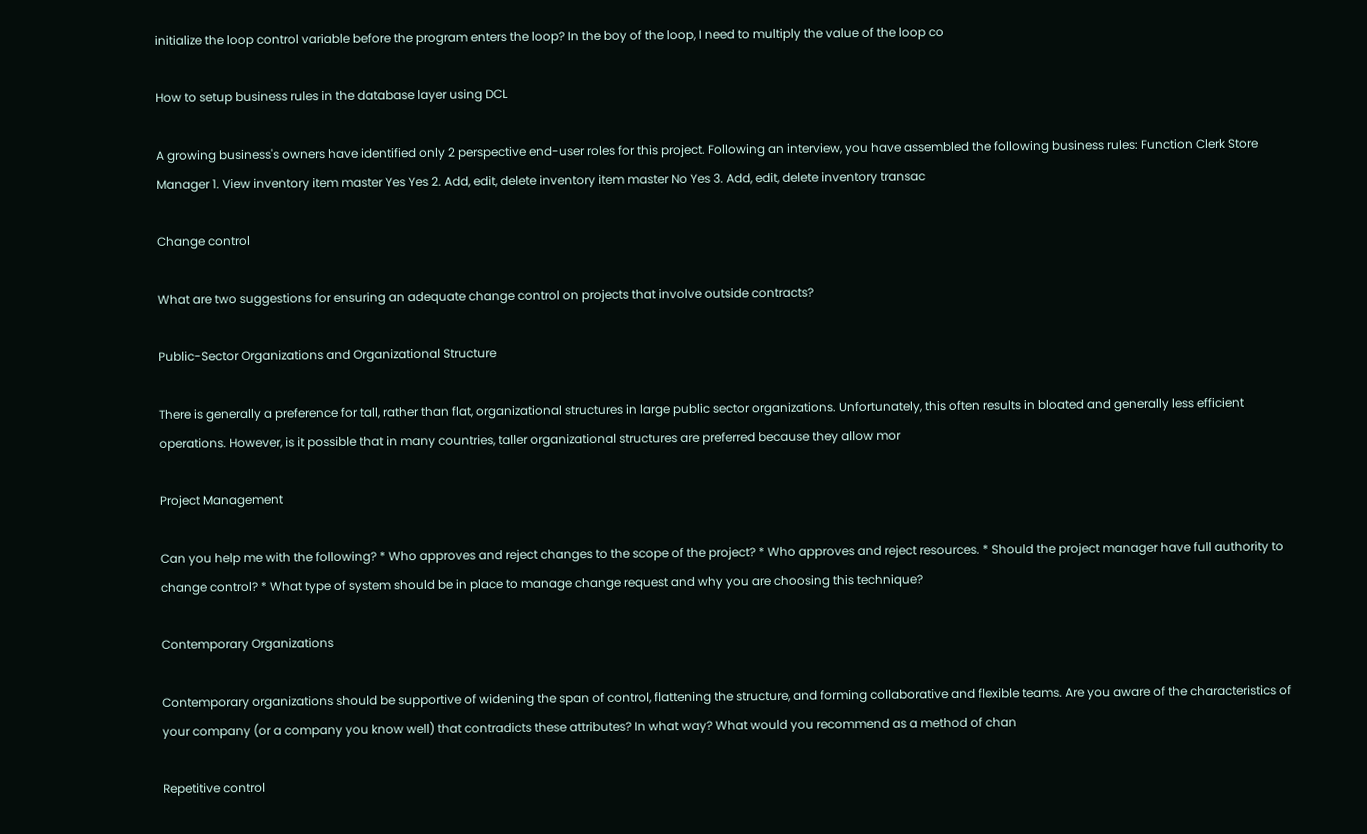initialize the loop control variable before the program enters the loop? In the boy of the loop, I need to multiply the value of the loop co

How to setup business rules in the database layer using DCL

A growing business's owners have identified only 2 perspective end-user roles for this project. Following an interview, you have assembled the following business rules: Function Clerk Store Manager 1. View inventory item master Yes Yes 2. Add, edit, delete inventory item master No Yes 3. Add, edit, delete inventory transac

Change control

What are two suggestions for ensuring an adequate change control on projects that involve outside contracts?

Public-Sector Organizations and Organizational Structure

There is generally a preference for tall, rather than flat, organizational structures in large public sector organizations. Unfortunately, this often results in bloated and generally less efficient operations. However, is it possible that in many countries, taller organizational structures are preferred because they allow mor

Project Management

Can you help me with the following? * Who approves and reject changes to the scope of the project? * Who approves and reject resources. * Should the project manager have full authority to change control? * What type of system should be in place to manage change request and why you are choosing this technique?

Contemporary Organizations

Contemporary organizations should be supportive of widening the span of control, flattening the structure, and forming collaborative and flexible teams. Are you aware of the characteristics of your company (or a company you know well) that contradicts these attributes? In what way? What would you recommend as a method of chan

Repetitive control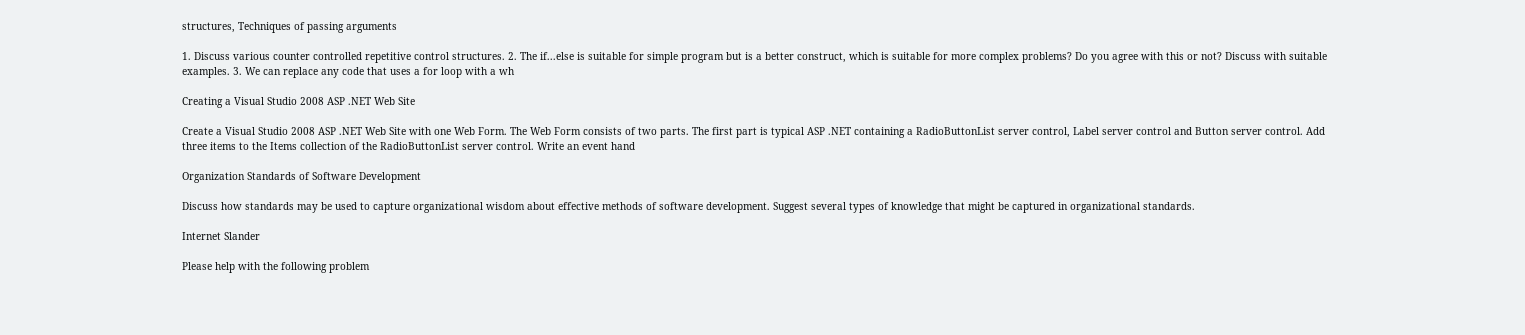structures, Techniques of passing arguments

1. Discuss various counter controlled repetitive control structures. 2. The if...else is suitable for simple program but is a better construct, which is suitable for more complex problems? Do you agree with this or not? Discuss with suitable examples. 3. We can replace any code that uses a for loop with a wh

Creating a Visual Studio 2008 ASP .NET Web Site

Create a Visual Studio 2008 ASP .NET Web Site with one Web Form. The Web Form consists of two parts. The first part is typical ASP .NET containing a RadioButtonList server control, Label server control and Button server control. Add three items to the Items collection of the RadioButtonList server control. Write an event hand

Organization Standards of Software Development

Discuss how standards may be used to capture organizational wisdom about effective methods of software development. Suggest several types of knowledge that might be captured in organizational standards.

Internet Slander

Please help with the following problem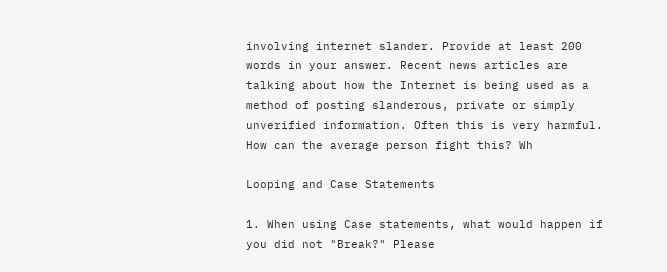involving internet slander. Provide at least 200 words in your answer. Recent news articles are talking about how the Internet is being used as a method of posting slanderous, private or simply unverified information. Often this is very harmful. How can the average person fight this? Wh

Looping and Case Statements

1. When using Case statements, what would happen if you did not "Break?" Please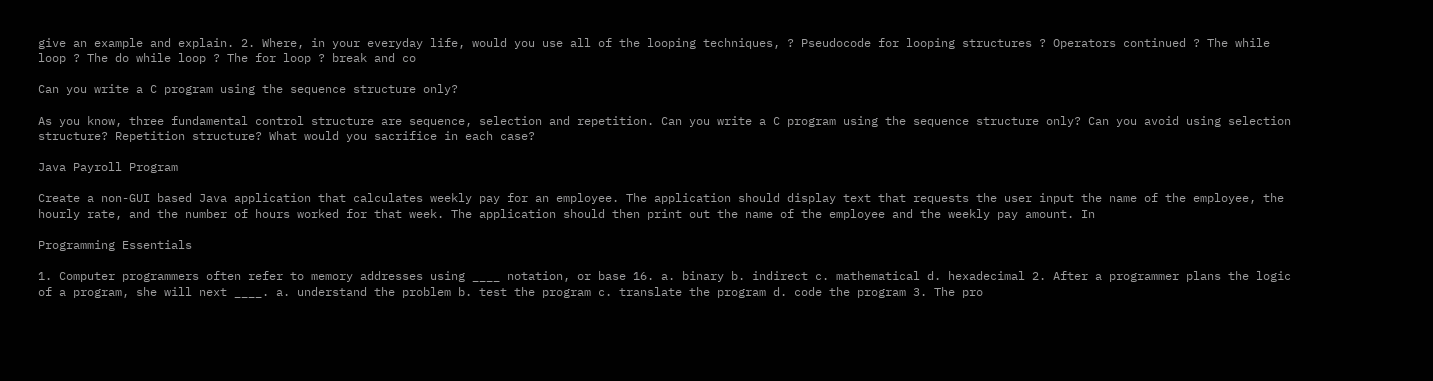give an example and explain. 2. Where, in your everyday life, would you use all of the looping techniques, ? Pseudocode for looping structures ? Operators continued ? The while loop ? The do while loop ? The for loop ? break and co

Can you write a C program using the sequence structure only?

As you know, three fundamental control structure are sequence, selection and repetition. Can you write a C program using the sequence structure only? Can you avoid using selection structure? Repetition structure? What would you sacrifice in each case?

Java Payroll Program

Create a non-GUI based Java application that calculates weekly pay for an employee. The application should display text that requests the user input the name of the employee, the hourly rate, and the number of hours worked for that week. The application should then print out the name of the employee and the weekly pay amount. In

Programming Essentials

1. Computer programmers often refer to memory addresses using ____ notation, or base 16. a. binary b. indirect c. mathematical d. hexadecimal 2. After a programmer plans the logic of a program, she will next ____. a. understand the problem b. test the program c. translate the program d. code the program 3. The pro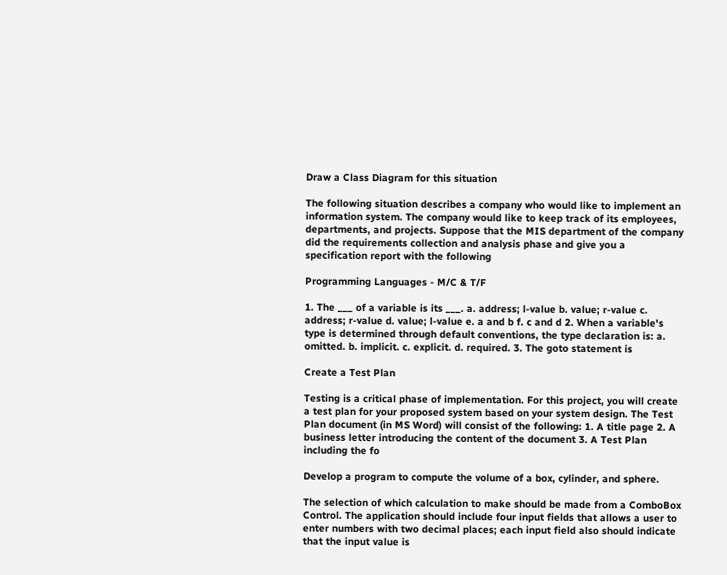Draw a Class Diagram for this situation

The following situation describes a company who would like to implement an information system. The company would like to keep track of its employees, departments, and projects. Suppose that the MIS department of the company did the requirements collection and analysis phase and give you a specification report with the following

Programming Languages - M/C & T/F

1. The ___ of a variable is its ___. a. address; l-value b. value; r-value c. address; r-value d. value; l-value e. a and b f. c and d 2. When a variable's type is determined through default conventions, the type declaration is: a. omitted. b. implicit. c. explicit. d. required. 3. The goto statement is

Create a Test Plan

Testing is a critical phase of implementation. For this project, you will create a test plan for your proposed system based on your system design. The Test Plan document (in MS Word) will consist of the following: 1. A title page 2. A business letter introducing the content of the document 3. A Test Plan including the fo

Develop a program to compute the volume of a box, cylinder, and sphere.

The selection of which calculation to make should be made from a ComboBox Control. The application should include four input fields that allows a user to enter numbers with two decimal places; each input field also should indicate that the input value is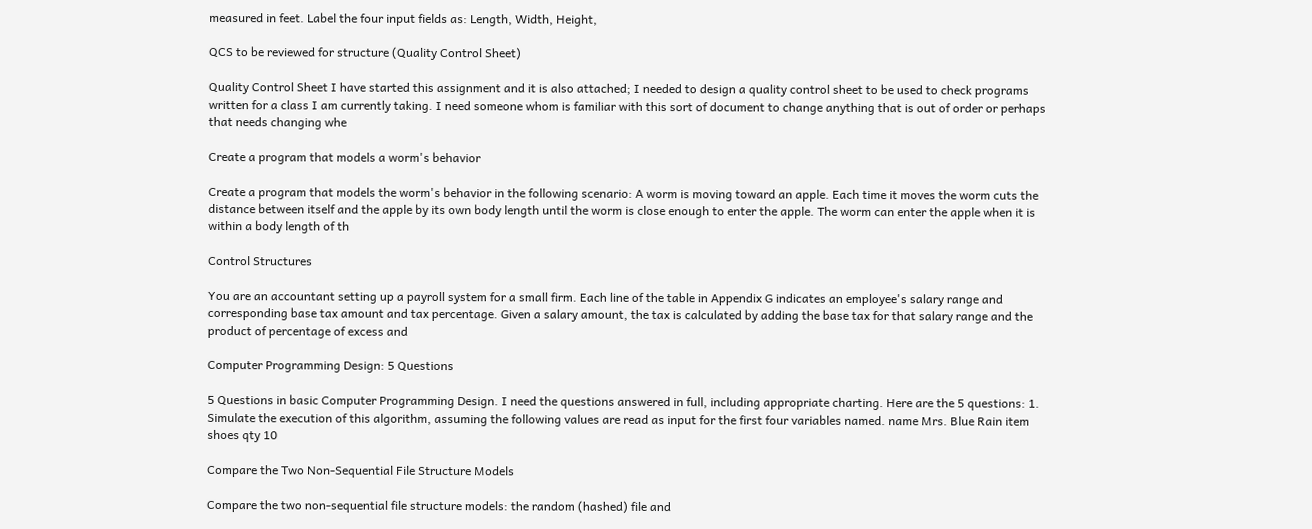measured in feet. Label the four input fields as: Length, Width, Height,

QCS to be reviewed for structure (Quality Control Sheet)

Quality Control Sheet I have started this assignment and it is also attached; I needed to design a quality control sheet to be used to check programs written for a class I am currently taking. I need someone whom is familiar with this sort of document to change anything that is out of order or perhaps that needs changing whe

Create a program that models a worm's behavior

Create a program that models the worm's behavior in the following scenario: A worm is moving toward an apple. Each time it moves the worm cuts the distance between itself and the apple by its own body length until the worm is close enough to enter the apple. The worm can enter the apple when it is within a body length of th

Control Structures

You are an accountant setting up a payroll system for a small firm. Each line of the table in Appendix G indicates an employee's salary range and corresponding base tax amount and tax percentage. Given a salary amount, the tax is calculated by adding the base tax for that salary range and the product of percentage of excess and

Computer Programming Design: 5 Questions

5 Questions in basic Computer Programming Design. I need the questions answered in full, including appropriate charting. Here are the 5 questions: 1. Simulate the execution of this algorithm, assuming the following values are read as input for the first four variables named. name Mrs. Blue Rain item shoes qty 10

Compare the Two Non-Sequential File Structure Models

Compare the two non-sequential file structure models: the random (hashed) file and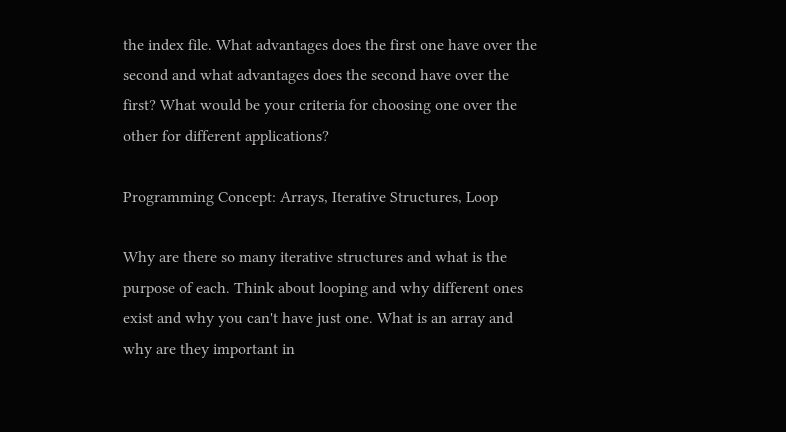the index file. What advantages does the first one have over the second and what advantages does the second have over the first? What would be your criteria for choosing one over the other for different applications?

Programming Concept: Arrays, Iterative Structures, Loop

Why are there so many iterative structures and what is the purpose of each. Think about looping and why different ones exist and why you can't have just one. What is an array and why are they important in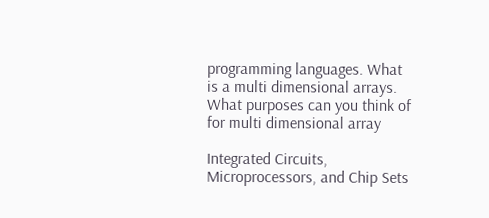programming languages. What is a multi dimensional arrays. What purposes can you think of for multi dimensional array

Integrated Circuits, Microprocessors, and Chip Sets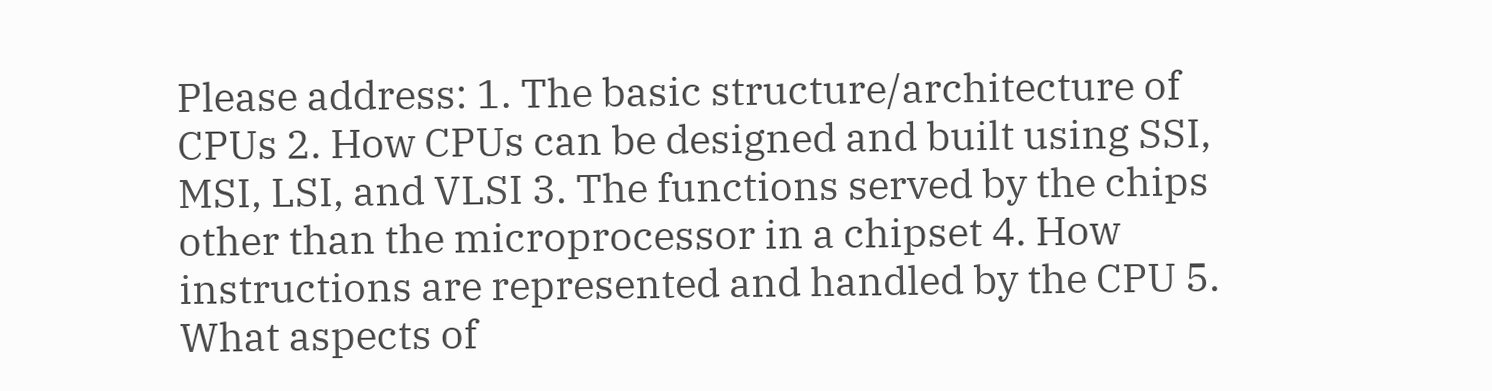Please address: 1. The basic structure/architecture of CPUs 2. How CPUs can be designed and built using SSI, MSI, LSI, and VLSI 3. The functions served by the chips other than the microprocessor in a chipset 4. How instructions are represented and handled by the CPU 5. What aspects of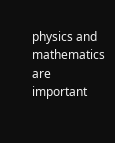physics and mathematics are important